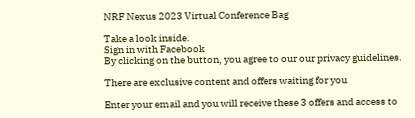NRF Nexus 2023 Virtual Conference Bag

Take a look inside.
Sign in with Facebook
By clicking on the button, you agree to our our privacy guidelines.

There are exclusive content and offers waiting for you

Enter your email and you will receive these 3 offers and access to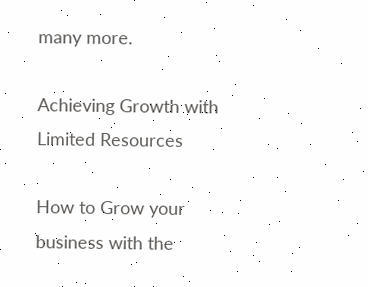many more.

Achieving Growth with Limited Resources

How to Grow your business with the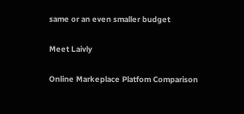same or an even smaller budget

Meet Laivly

Online Markeplace Platfom Comparison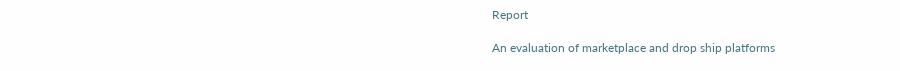Report

An evaluation of marketplace and drop ship platforms